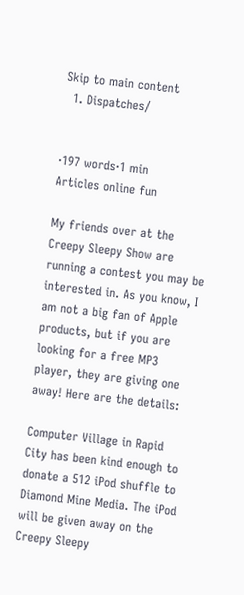Skip to main content
  1. Dispatches/


·197 words·1 min
Articles online fun

My friends over at the Creepy Sleepy Show are running a contest you may be interested in. As you know, I am not a big fan of Apple products, but if you are looking for a free MP3 player, they are giving one away! Here are the details:

Computer Village in Rapid City has been kind enough to donate a 512 iPod shuffle to Diamond Mine Media. The iPod will be given away on the Creepy Sleepy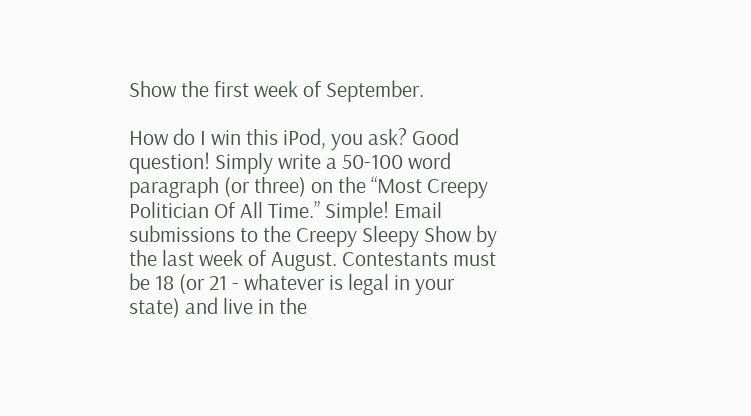Show the first week of September.

How do I win this iPod, you ask? Good question! Simply write a 50-100 word paragraph (or three) on the “Most Creepy Politician Of All Time.” Simple! Email submissions to the Creepy Sleepy Show by the last week of August. Contestants must be 18 (or 21 - whatever is legal in your state) and live in the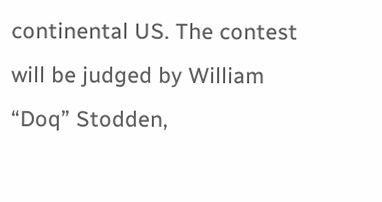continental US. The contest will be judged by William “Doq” Stodden,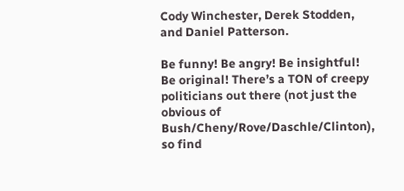Cody Winchester, Derek Stodden, and Daniel Patterson.

Be funny! Be angry! Be insightful! Be original! There’s a TON of creepy politicians out there (not just the obvious of Bush/Cheny/Rove/Daschle/Clinton), so find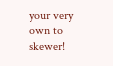your very own to skewer!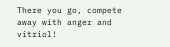There you go, compete away with anger and vitriol!